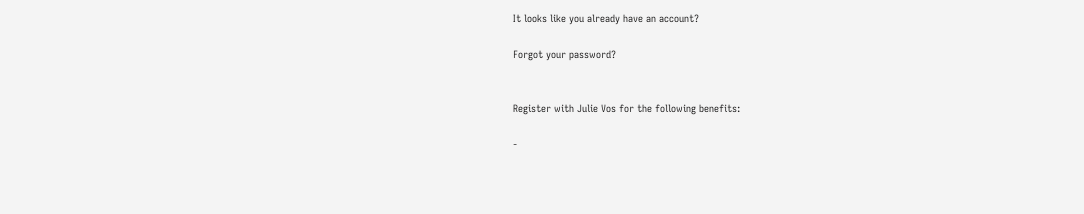It looks like you already have an account?

Forgot your password?


Register with Julie Vos for the following benefits:

-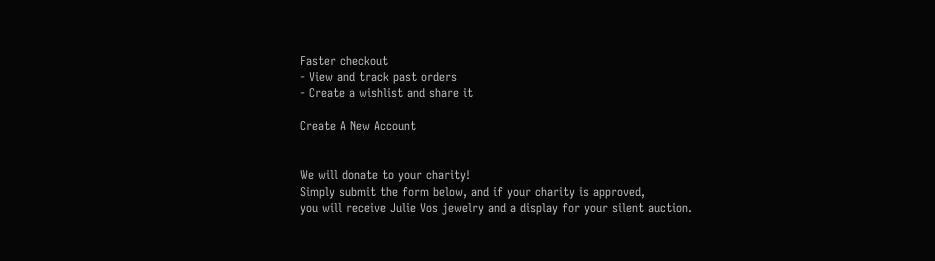Faster checkout
- View and track past orders
- Create a wishlist and share it

Create A New Account


We will donate to your charity!
Simply submit the form below, and if your charity is approved,
you will receive Julie Vos jewelry and a display for your silent auction.